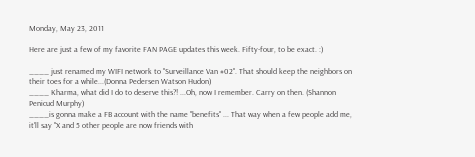Monday, May 23, 2011

Here are just a few of my favorite FAN PAGE updates this week. Fifty-four, to be exact. :)

____ just renamed my WIFI network to "Surveillance Van #02". That should keep the neighbors on their toes for a while...(Donna Pedersen Watson Hudon)
____ Kharma, what did I do to deserve this?! ...Oh, now I remember. Carry on then. (Shannon Penicud Murphy)
____is gonna make a FB account with the name "benefits" ... That way when a few people add me, it'll say "X and 5 other people are now friends with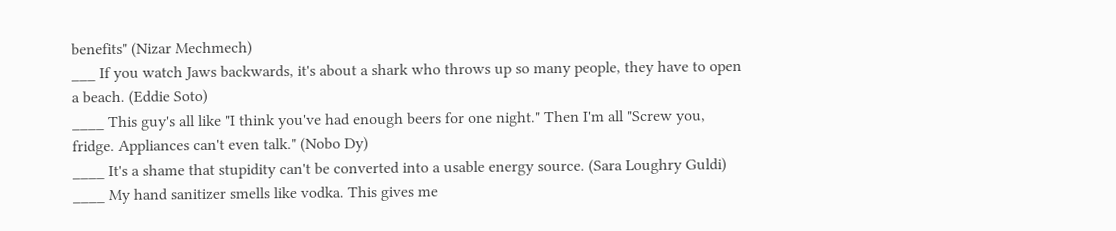benefits" (Nizar Mechmech)
___ If you watch Jaws backwards, it's about a shark who throws up so many people, they have to open a beach. (Eddie Soto)
____ This guy's all like "I think you've had enough beers for one night." Then I'm all "Screw you, fridge. Appliances can't even talk." (Nobo Dy)
____ It's a shame that stupidity can't be converted into a usable energy source. (Sara Loughry Guldi)
____ My hand sanitizer smells like vodka. This gives me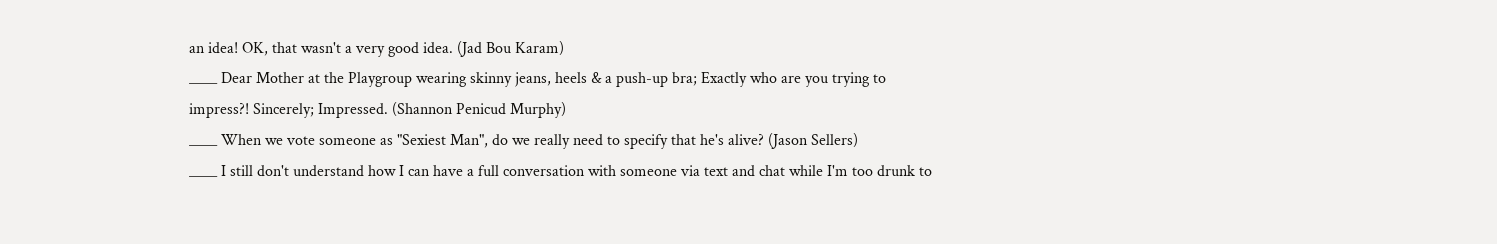an idea! OK, that wasn't a very good idea. (Jad Bou Karam)
____ Dear Mother at the Playgroup wearing skinny jeans, heels & a push-up bra; Exactly who are you trying to impress?! Sincerely; Impressed. (Shannon Penicud Murphy)
____ When we vote someone as "Sexiest Man", do we really need to specify that he's alive? (Jason Sellers)
____ I still don't understand how I can have a full conversation with someone via text and chat while I'm too drunk to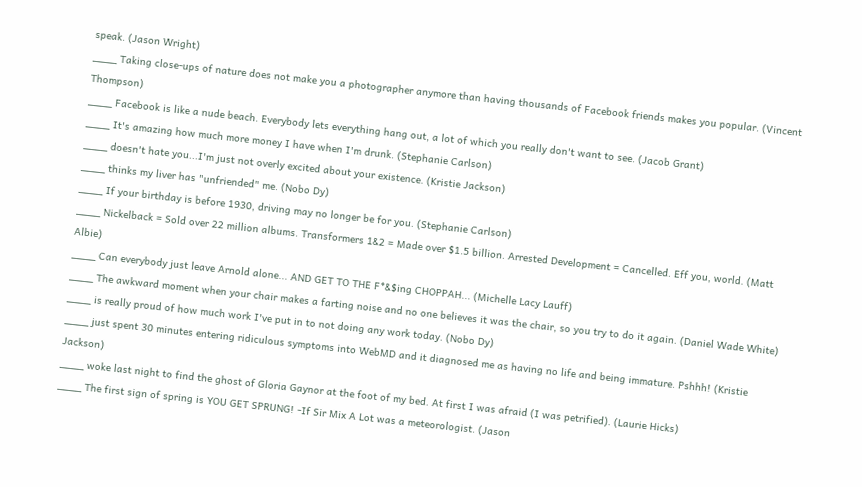speak. (Jason Wright)
____ Taking close-ups of nature does not make you a photographer anymore than having thousands of Facebook friends makes you popular. (Vincent Thompson)
____ Facebook is like a nude beach. Everybody lets everything hang out, a lot of which you really don't want to see. (Jacob Grant)
____ It's amazing how much more money I have when I'm drunk. (Stephanie Carlson)
____ doesn't hate you...I'm just not overly excited about your existence. (Kristie Jackson)
____ thinks my liver has "unfriended" me. (Nobo Dy)
____ If your birthday is before 1930, driving may no longer be for you. (Stephanie Carlson)
____ Nickelback = Sold over 22 million albums. Transformers 1&2 = Made over $1.5 billion. Arrested Development = Cancelled. Eff you, world. (Matt Albie)
____ Can everybody just leave Arnold alone... AND GET TO THE F*&$ing CHOPPAH... (Michelle Lacy Lauff)
____ The awkward moment when your chair makes a farting noise and no one believes it was the chair, so you try to do it again. (Daniel Wade White)
____ is really proud of how much work I've put in to not doing any work today. (Nobo Dy)
____ just spent 30 minutes entering ridiculous symptoms into WebMD and it diagnosed me as having no life and being immature. Pshhh! (Kristie Jackson)
____ woke last night to find the ghost of Gloria Gaynor at the foot of my bed. At first I was afraid (I was petrified). (Laurie Hicks)
____ The first sign of spring is YOU GET SPRUNG! -If Sir Mix A Lot was a meteorologist. (Jason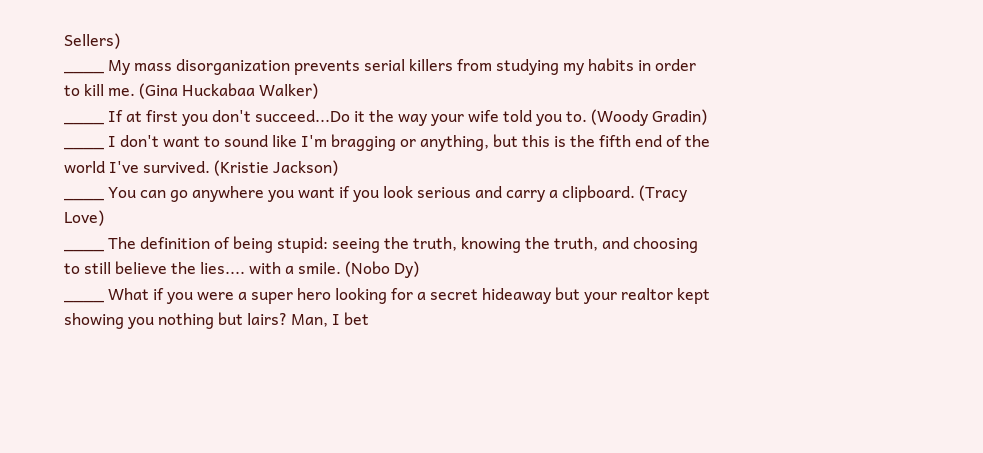Sellers)
____ My mass disorganization prevents serial killers from studying my habits in order to kill me. (Gina Huckabaa Walker)
____ If at first you don't succeed...Do it the way your wife told you to. (Woody Gradin)
____ I don't want to sound like I'm bragging or anything, but this is the fifth end of the world I've survived. (Kristie Jackson)
____ You can go anywhere you want if you look serious and carry a clipboard. (Tracy Love)
____ The definition of being stupid: seeing the truth, knowing the truth, and choosing to still believe the lies.... with a smile. (Nobo Dy)
____ What if you were a super hero looking for a secret hideaway but your realtor kept showing you nothing but lairs? Man, I bet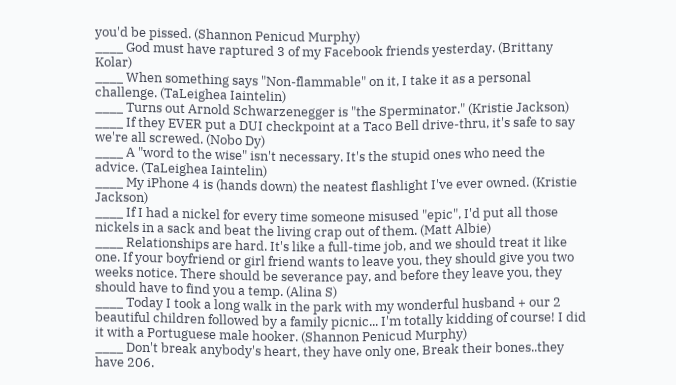you'd be pissed. (Shannon Penicud Murphy)
____ God must have raptured 3 of my Facebook friends yesterday. (Brittany Kolar)
____ When something says "Non-flammable" on it, I take it as a personal challenge. (TaLeighea Iaintelin)
____ Turns out Arnold Schwarzenegger is "the Sperminator." (Kristie Jackson)
____ If they EVER put a DUI checkpoint at a Taco Bell drive-thru, it's safe to say we're all screwed. (Nobo Dy)
____ A "word to the wise" isn't necessary. It's the stupid ones who need the advice. (TaLeighea Iaintelin)
____ My iPhone 4 is (hands down) the neatest flashlight I've ever owned. (Kristie Jackson)
____ If I had a nickel for every time someone misused "epic", I'd put all those nickels in a sack and beat the living crap out of them. (Matt Albie)
____ Relationships are hard. It's like a full-time job, and we should treat it like one. If your boyfriend or girl friend wants to leave you, they should give you two weeks notice. There should be severance pay, and before they leave you, they should have to find you a temp. (Alina S)
____ Today I took a long walk in the park with my wonderful husband + our 2 beautiful children followed by a family picnic... I'm totally kidding of course! I did it with a Portuguese male hooker. (Shannon Penicud Murphy)
____ Don't break anybody's heart, they have only one, Break their bones..they have 206.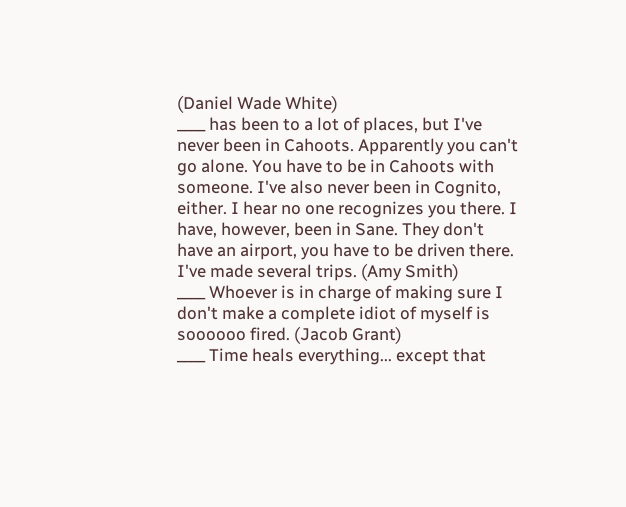(Daniel Wade White)
____ has been to a lot of places, but I've never been in Cahoots. Apparently you can't go alone. You have to be in Cahoots with someone. I've also never been in Cognito, either. I hear no one recognizes you there. I have, however, been in Sane. They don't have an airport, you have to be driven there. I've made several trips. (Amy Smith)
____ Whoever is in charge of making sure I don't make a complete idiot of myself is soooooo fired. (Jacob Grant)
____ Time heals everything... except that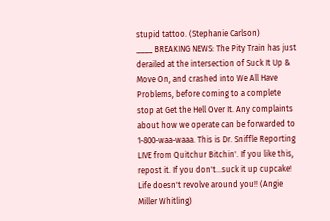stupid tattoo. (Stephanie Carlson)
____ BREAKING NEWS: The Pity Train has just derailed at the intersection of Suck It Up & Move On, and crashed into We All Have Problems, before coming to a complete stop at Get the Hell Over It. Any complaints about how we operate can be forwarded to 1-800-waa-waaa. This is Dr. Sniffle Reporting LIVE from Quitchur Bitchin'. If you like this, repost it. If you don't...suck it up cupcake! Life doesn't revolve around you!! (Angie Miller Whitling)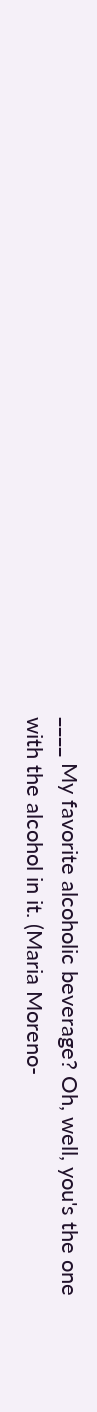____ My favorite alcoholic beverage? Oh, well, you's the one with the alcohol in it. (Maria Moreno-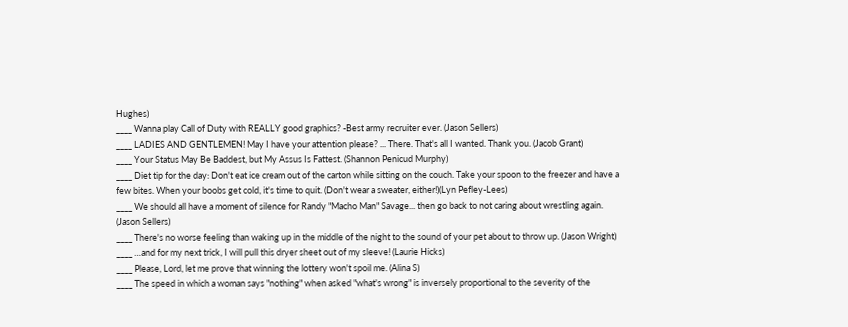Hughes)
____ Wanna play Call of Duty with REALLY good graphics? -Best army recruiter ever. (Jason Sellers)
____ LADIES AND GENTLEMEN! May I have your attention please? ... There. That's all I wanted. Thank you. (Jacob Grant)
____ Your Status May Be Baddest, but My Assus Is Fattest. (Shannon Penicud Murphy)
____ Diet tip for the day: Don't eat ice cream out of the carton while sitting on the couch. Take your spoon to the freezer and have a few bites. When your boobs get cold, it's time to quit. (Don't wear a sweater, either!)(Lyn Pefley-Lees)
____ We should all have a moment of silence for Randy "Macho Man" Savage... then go back to not caring about wrestling again. (Jason Sellers)
____ There's no worse feeling than waking up in the middle of the night to the sound of your pet about to throw up. (Jason Wright)
____ …and for my next trick, I will pull this dryer sheet out of my sleeve! (Laurie Hicks)
____ Please, Lord, let me prove that winning the lottery won't spoil me. (Alina S)
____ The speed in which a woman says "nothing" when asked "what's wrong" is inversely proportional to the severity of the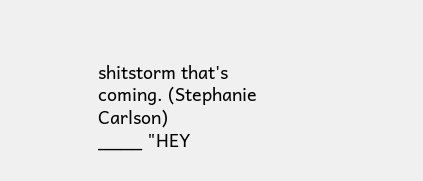shitstorm that's coming. (Stephanie Carlson)
____ "HEY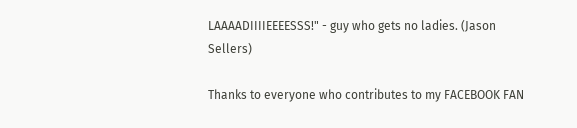LAAAADIIIIEEEESSS!" - guy who gets no ladies. (Jason Sellers)

Thanks to everyone who contributes to my FACEBOOK FAN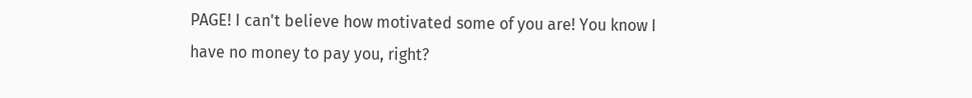PAGE! I can't believe how motivated some of you are! You know I have no money to pay you, right?